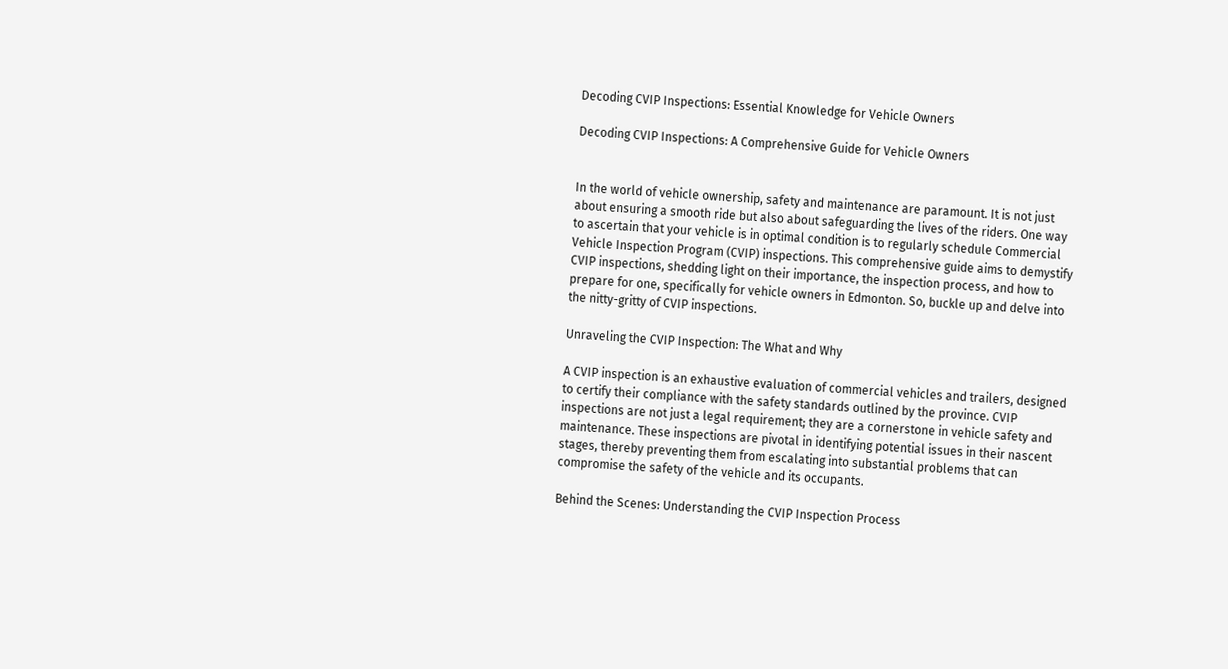Decoding CVIP Inspections: Essential Knowledge for Vehicle Owners

Decoding CVIP Inspections: A Comprehensive Guide for Vehicle Owners


In the world of vehicle ownership, safety and maintenance are paramount. It is not just about ensuring a smooth ride but also about safeguarding the lives of the riders. One way to ascertain that your vehicle is in optimal condition is to regularly schedule Commercial Vehicle Inspection Program (CVIP) inspections. This comprehensive guide aims to demystify CVIP inspections, shedding light on their importance, the inspection process, and how to prepare for one, specifically for vehicle owners in Edmonton. So, buckle up and delve into the nitty-gritty of CVIP inspections.

Unraveling the CVIP Inspection: The What and Why

A CVIP inspection is an exhaustive evaluation of commercial vehicles and trailers, designed to certify their compliance with the safety standards outlined by the province. CVIP inspections are not just a legal requirement; they are a cornerstone in vehicle safety and maintenance. These inspections are pivotal in identifying potential issues in their nascent stages, thereby preventing them from escalating into substantial problems that can compromise the safety of the vehicle and its occupants.

Behind the Scenes: Understanding the CVIP Inspection Process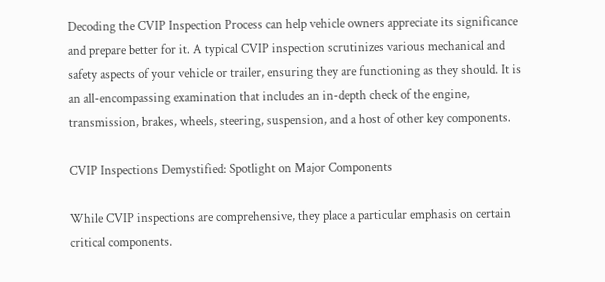Decoding the CVIP Inspection Process can help vehicle owners appreciate its significance and prepare better for it. A typical CVIP inspection scrutinizes various mechanical and safety aspects of your vehicle or trailer, ensuring they are functioning as they should. It is an all-encompassing examination that includes an in-depth check of the engine, transmission, brakes, wheels, steering, suspension, and a host of other key components.

CVIP Inspections Demystified: Spotlight on Major Components

While CVIP inspections are comprehensive, they place a particular emphasis on certain critical components.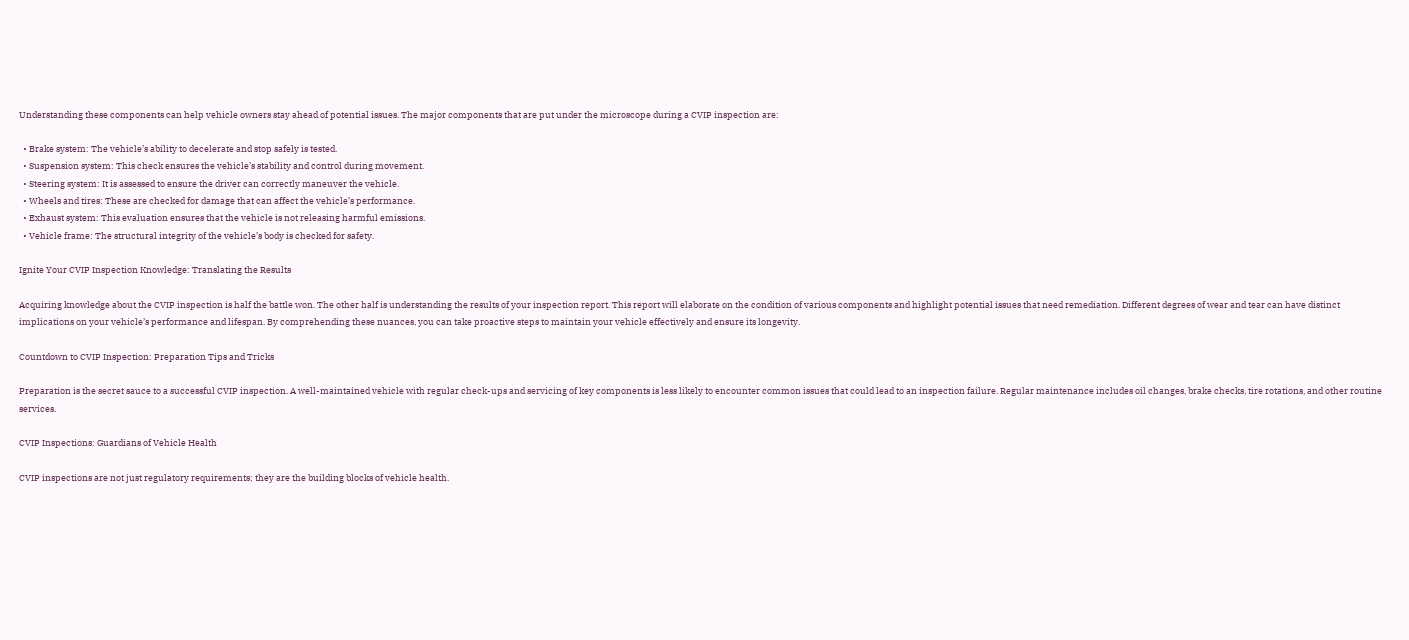Understanding these components can help vehicle owners stay ahead of potential issues. The major components that are put under the microscope during a CVIP inspection are:

  • Brake system: The vehicle’s ability to decelerate and stop safely is tested.
  • Suspension system: This check ensures the vehicle’s stability and control during movement.
  • Steering system: It is assessed to ensure the driver can correctly maneuver the vehicle.
  • Wheels and tires: These are checked for damage that can affect the vehicle’s performance.
  • Exhaust system: This evaluation ensures that the vehicle is not releasing harmful emissions.
  • Vehicle frame: The structural integrity of the vehicle’s body is checked for safety.

Ignite Your CVIP Inspection Knowledge: Translating the Results

Acquiring knowledge about the CVIP inspection is half the battle won. The other half is understanding the results of your inspection report. This report will elaborate on the condition of various components and highlight potential issues that need remediation. Different degrees of wear and tear can have distinct implications on your vehicle’s performance and lifespan. By comprehending these nuances, you can take proactive steps to maintain your vehicle effectively and ensure its longevity.

Countdown to CVIP Inspection: Preparation Tips and Tricks

Preparation is the secret sauce to a successful CVIP inspection. A well-maintained vehicle with regular check-ups and servicing of key components is less likely to encounter common issues that could lead to an inspection failure. Regular maintenance includes oil changes, brake checks, tire rotations, and other routine services.

CVIP Inspections: Guardians of Vehicle Health

CVIP inspections are not just regulatory requirements; they are the building blocks of vehicle health.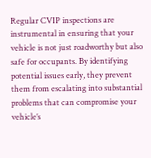Regular CVIP inspections are instrumental in ensuring that your vehicle is not just roadworthy but also safe for occupants. By identifying potential issues early, they prevent them from escalating into substantial problems that can compromise your vehicle’s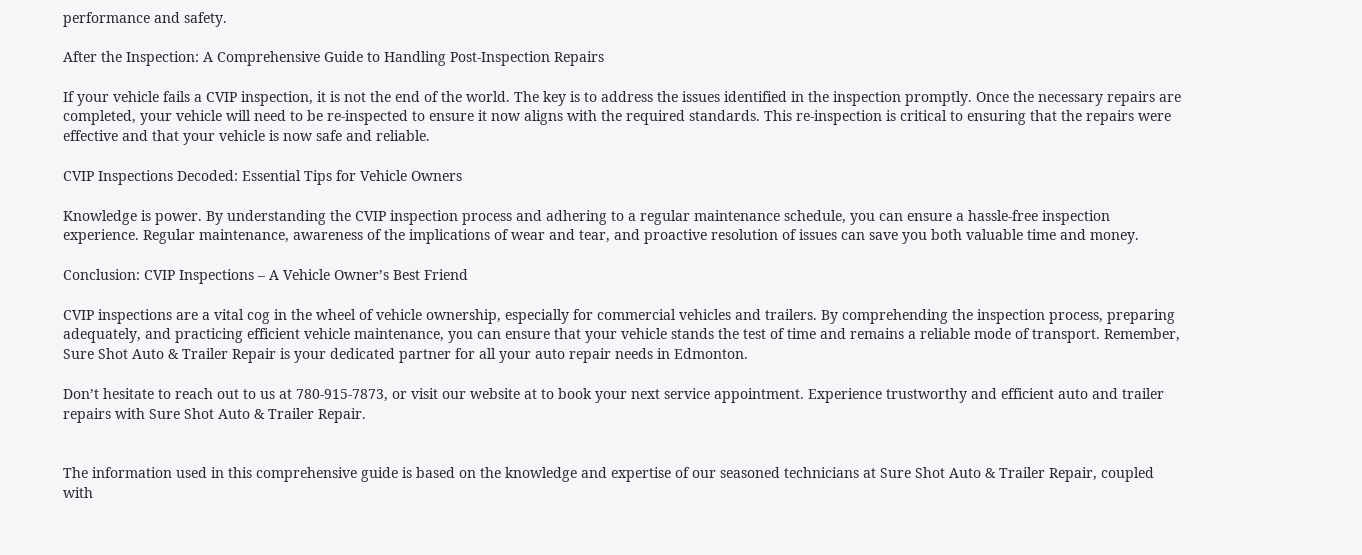performance and safety.

After the Inspection: A Comprehensive Guide to Handling Post-Inspection Repairs

If your vehicle fails a CVIP inspection, it is not the end of the world. The key is to address the issues identified in the inspection promptly. Once the necessary repairs are completed, your vehicle will need to be re-inspected to ensure it now aligns with the required standards. This re-inspection is critical to ensuring that the repairs were effective and that your vehicle is now safe and reliable.

CVIP Inspections Decoded: Essential Tips for Vehicle Owners

Knowledge is power. By understanding the CVIP inspection process and adhering to a regular maintenance schedule, you can ensure a hassle-free inspection experience. Regular maintenance, awareness of the implications of wear and tear, and proactive resolution of issues can save you both valuable time and money.

Conclusion: CVIP Inspections – A Vehicle Owner’s Best Friend

CVIP inspections are a vital cog in the wheel of vehicle ownership, especially for commercial vehicles and trailers. By comprehending the inspection process, preparing adequately, and practicing efficient vehicle maintenance, you can ensure that your vehicle stands the test of time and remains a reliable mode of transport. Remember, Sure Shot Auto & Trailer Repair is your dedicated partner for all your auto repair needs in Edmonton.

Don’t hesitate to reach out to us at 780-915-7873, or visit our website at to book your next service appointment. Experience trustworthy and efficient auto and trailer repairs with Sure Shot Auto & Trailer Repair.


The information used in this comprehensive guide is based on the knowledge and expertise of our seasoned technicians at Sure Shot Auto & Trailer Repair, coupled with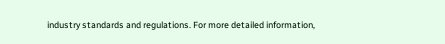industry standards and regulations. For more detailed information,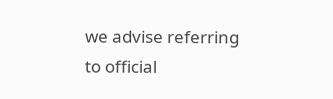we advise referring to official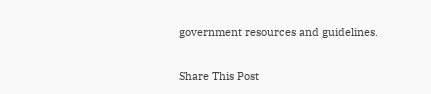government resources and guidelines.

Share This Post